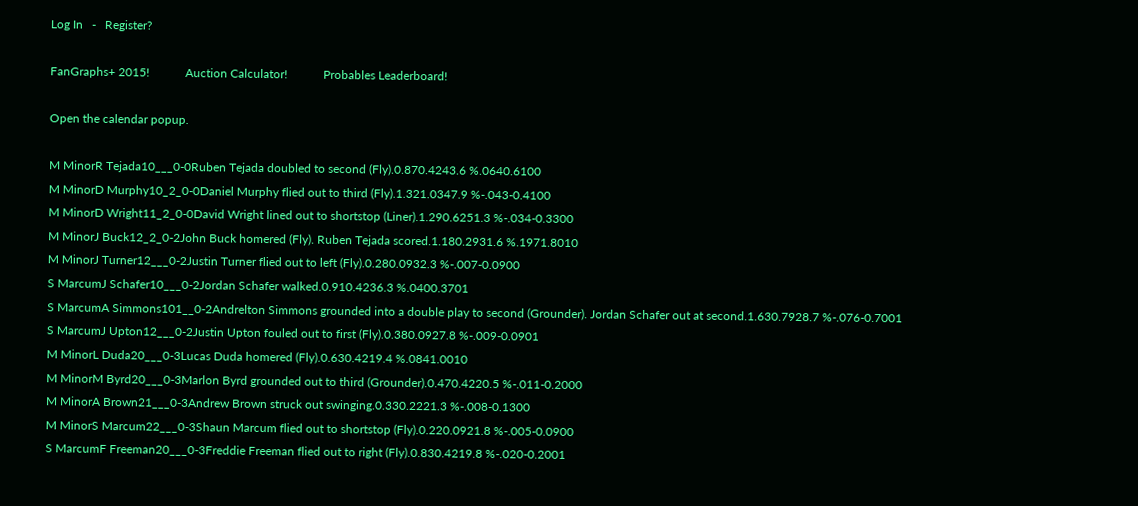Log In   -   Register?

FanGraphs+ 2015!            Auction Calculator!            Probables Leaderboard!

Open the calendar popup.

M MinorR Tejada10___0-0Ruben Tejada doubled to second (Fly).0.870.4243.6 %.0640.6100
M MinorD Murphy10_2_0-0Daniel Murphy flied out to third (Fly).1.321.0347.9 %-.043-0.4100
M MinorD Wright11_2_0-0David Wright lined out to shortstop (Liner).1.290.6251.3 %-.034-0.3300
M MinorJ Buck12_2_0-2John Buck homered (Fly). Ruben Tejada scored.1.180.2931.6 %.1971.8010
M MinorJ Turner12___0-2Justin Turner flied out to left (Fly).0.280.0932.3 %-.007-0.0900
S MarcumJ Schafer10___0-2Jordan Schafer walked.0.910.4236.3 %.0400.3701
S MarcumA Simmons101__0-2Andrelton Simmons grounded into a double play to second (Grounder). Jordan Schafer out at second.1.630.7928.7 %-.076-0.7001
S MarcumJ Upton12___0-2Justin Upton fouled out to first (Fly).0.380.0927.8 %-.009-0.0901
M MinorL Duda20___0-3Lucas Duda homered (Fly).0.630.4219.4 %.0841.0010
M MinorM Byrd20___0-3Marlon Byrd grounded out to third (Grounder).0.470.4220.5 %-.011-0.2000
M MinorA Brown21___0-3Andrew Brown struck out swinging.0.330.2221.3 %-.008-0.1300
M MinorS Marcum22___0-3Shaun Marcum flied out to shortstop (Fly).0.220.0921.8 %-.005-0.0900
S MarcumF Freeman20___0-3Freddie Freeman flied out to right (Fly).0.830.4219.8 %-.020-0.2001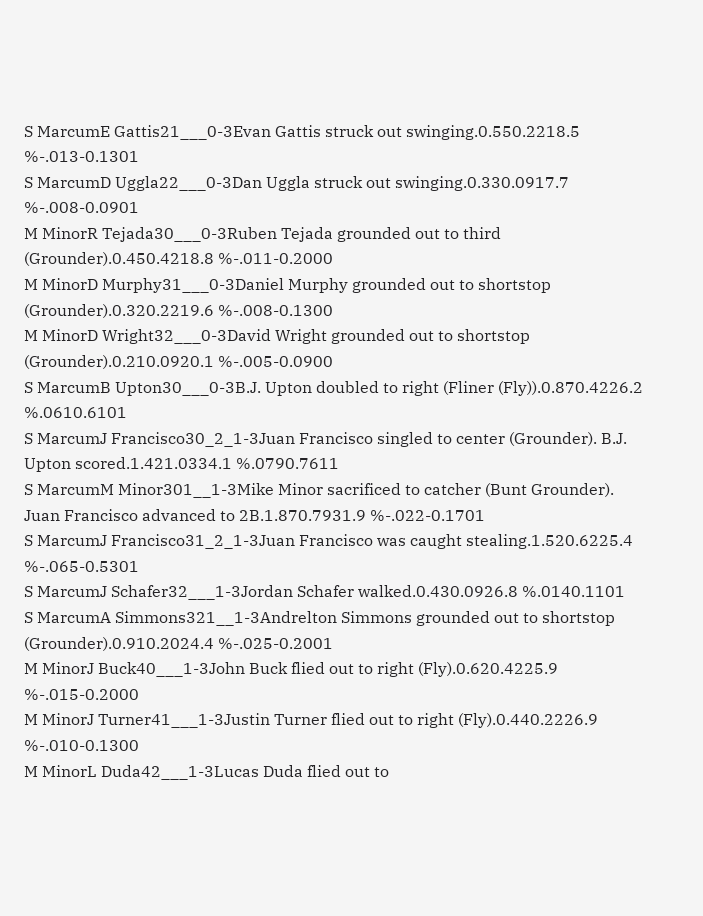S MarcumE Gattis21___0-3Evan Gattis struck out swinging.0.550.2218.5 %-.013-0.1301
S MarcumD Uggla22___0-3Dan Uggla struck out swinging.0.330.0917.7 %-.008-0.0901
M MinorR Tejada30___0-3Ruben Tejada grounded out to third (Grounder).0.450.4218.8 %-.011-0.2000
M MinorD Murphy31___0-3Daniel Murphy grounded out to shortstop (Grounder).0.320.2219.6 %-.008-0.1300
M MinorD Wright32___0-3David Wright grounded out to shortstop (Grounder).0.210.0920.1 %-.005-0.0900
S MarcumB Upton30___0-3B.J. Upton doubled to right (Fliner (Fly)).0.870.4226.2 %.0610.6101
S MarcumJ Francisco30_2_1-3Juan Francisco singled to center (Grounder). B.J. Upton scored.1.421.0334.1 %.0790.7611
S MarcumM Minor301__1-3Mike Minor sacrificed to catcher (Bunt Grounder). Juan Francisco advanced to 2B.1.870.7931.9 %-.022-0.1701
S MarcumJ Francisco31_2_1-3Juan Francisco was caught stealing.1.520.6225.4 %-.065-0.5301
S MarcumJ Schafer32___1-3Jordan Schafer walked.0.430.0926.8 %.0140.1101
S MarcumA Simmons321__1-3Andrelton Simmons grounded out to shortstop (Grounder).0.910.2024.4 %-.025-0.2001
M MinorJ Buck40___1-3John Buck flied out to right (Fly).0.620.4225.9 %-.015-0.2000
M MinorJ Turner41___1-3Justin Turner flied out to right (Fly).0.440.2226.9 %-.010-0.1300
M MinorL Duda42___1-3Lucas Duda flied out to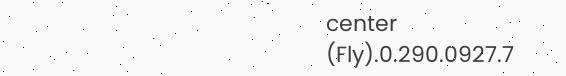center (Fly).0.290.0927.7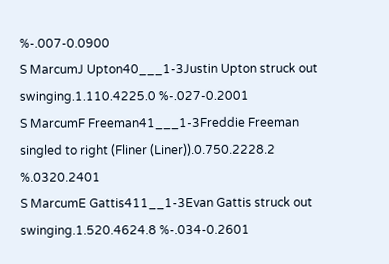%-.007-0.0900
S MarcumJ Upton40___1-3Justin Upton struck out swinging.1.110.4225.0 %-.027-0.2001
S MarcumF Freeman41___1-3Freddie Freeman singled to right (Fliner (Liner)).0.750.2228.2 %.0320.2401
S MarcumE Gattis411__1-3Evan Gattis struck out swinging.1.520.4624.8 %-.034-0.2601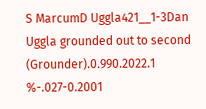S MarcumD Uggla421__1-3Dan Uggla grounded out to second (Grounder).0.990.2022.1 %-.027-0.2001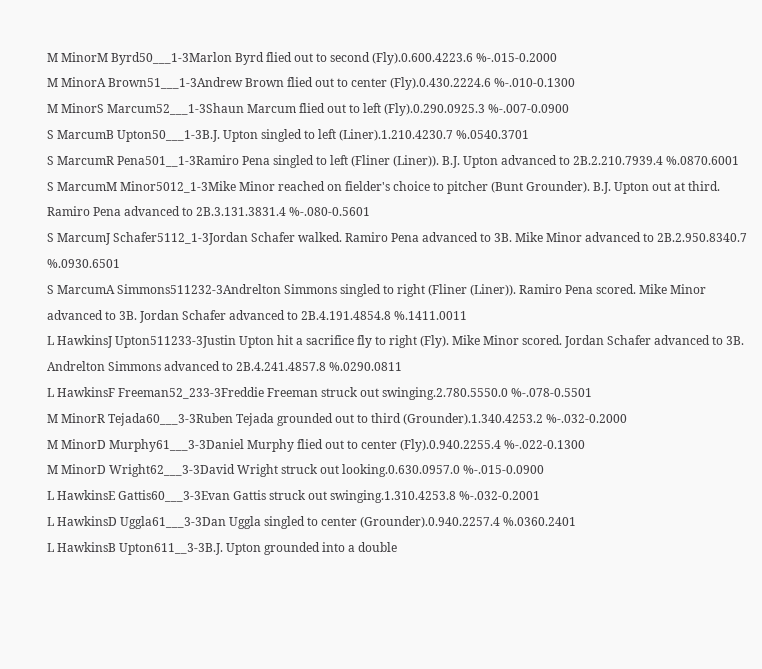M MinorM Byrd50___1-3Marlon Byrd flied out to second (Fly).0.600.4223.6 %-.015-0.2000
M MinorA Brown51___1-3Andrew Brown flied out to center (Fly).0.430.2224.6 %-.010-0.1300
M MinorS Marcum52___1-3Shaun Marcum flied out to left (Fly).0.290.0925.3 %-.007-0.0900
S MarcumB Upton50___1-3B.J. Upton singled to left (Liner).1.210.4230.7 %.0540.3701
S MarcumR Pena501__1-3Ramiro Pena singled to left (Fliner (Liner)). B.J. Upton advanced to 2B.2.210.7939.4 %.0870.6001
S MarcumM Minor5012_1-3Mike Minor reached on fielder's choice to pitcher (Bunt Grounder). B.J. Upton out at third. Ramiro Pena advanced to 2B.3.131.3831.4 %-.080-0.5601
S MarcumJ Schafer5112_1-3Jordan Schafer walked. Ramiro Pena advanced to 3B. Mike Minor advanced to 2B.2.950.8340.7 %.0930.6501
S MarcumA Simmons511232-3Andrelton Simmons singled to right (Fliner (Liner)). Ramiro Pena scored. Mike Minor advanced to 3B. Jordan Schafer advanced to 2B.4.191.4854.8 %.1411.0011
L HawkinsJ Upton511233-3Justin Upton hit a sacrifice fly to right (Fly). Mike Minor scored. Jordan Schafer advanced to 3B. Andrelton Simmons advanced to 2B.4.241.4857.8 %.0290.0811
L HawkinsF Freeman52_233-3Freddie Freeman struck out swinging.2.780.5550.0 %-.078-0.5501
M MinorR Tejada60___3-3Ruben Tejada grounded out to third (Grounder).1.340.4253.2 %-.032-0.2000
M MinorD Murphy61___3-3Daniel Murphy flied out to center (Fly).0.940.2255.4 %-.022-0.1300
M MinorD Wright62___3-3David Wright struck out looking.0.630.0957.0 %-.015-0.0900
L HawkinsE Gattis60___3-3Evan Gattis struck out swinging.1.310.4253.8 %-.032-0.2001
L HawkinsD Uggla61___3-3Dan Uggla singled to center (Grounder).0.940.2257.4 %.0360.2401
L HawkinsB Upton611__3-3B.J. Upton grounded into a double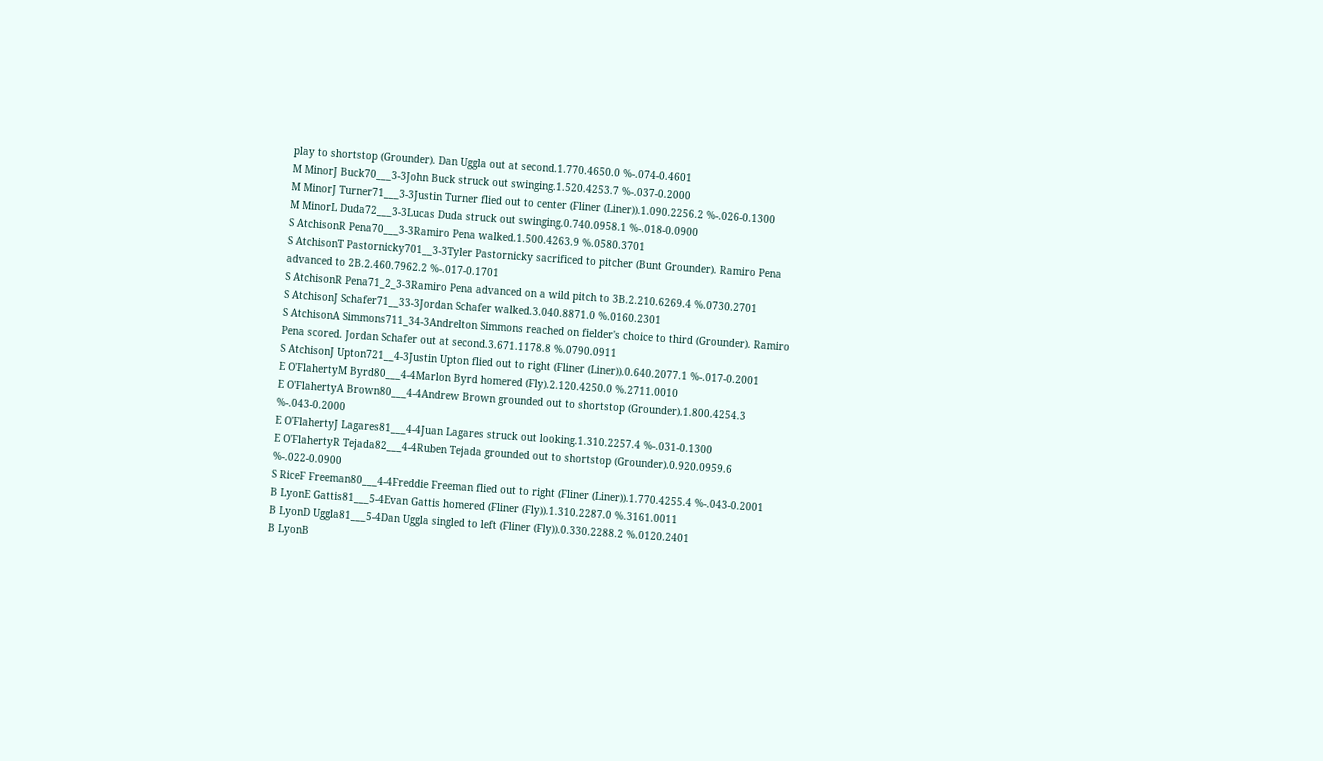play to shortstop (Grounder). Dan Uggla out at second.1.770.4650.0 %-.074-0.4601
M MinorJ Buck70___3-3John Buck struck out swinging.1.520.4253.7 %-.037-0.2000
M MinorJ Turner71___3-3Justin Turner flied out to center (Fliner (Liner)).1.090.2256.2 %-.026-0.1300
M MinorL Duda72___3-3Lucas Duda struck out swinging.0.740.0958.1 %-.018-0.0900
S AtchisonR Pena70___3-3Ramiro Pena walked.1.500.4263.9 %.0580.3701
S AtchisonT Pastornicky701__3-3Tyler Pastornicky sacrificed to pitcher (Bunt Grounder). Ramiro Pena advanced to 2B.2.460.7962.2 %-.017-0.1701
S AtchisonR Pena71_2_3-3Ramiro Pena advanced on a wild pitch to 3B.2.210.6269.4 %.0730.2701
S AtchisonJ Schafer71__33-3Jordan Schafer walked.3.040.8871.0 %.0160.2301
S AtchisonA Simmons711_34-3Andrelton Simmons reached on fielder's choice to third (Grounder). Ramiro Pena scored. Jordan Schafer out at second.3.671.1178.8 %.0790.0911
S AtchisonJ Upton721__4-3Justin Upton flied out to right (Fliner (Liner)).0.640.2077.1 %-.017-0.2001
E O'FlahertyM Byrd80___4-4Marlon Byrd homered (Fly).2.120.4250.0 %.2711.0010
E O'FlahertyA Brown80___4-4Andrew Brown grounded out to shortstop (Grounder).1.800.4254.3 %-.043-0.2000
E O'FlahertyJ Lagares81___4-4Juan Lagares struck out looking.1.310.2257.4 %-.031-0.1300
E O'FlahertyR Tejada82___4-4Ruben Tejada grounded out to shortstop (Grounder).0.920.0959.6 %-.022-0.0900
S RiceF Freeman80___4-4Freddie Freeman flied out to right (Fliner (Liner)).1.770.4255.4 %-.043-0.2001
B LyonE Gattis81___5-4Evan Gattis homered (Fliner (Fly)).1.310.2287.0 %.3161.0011
B LyonD Uggla81___5-4Dan Uggla singled to left (Fliner (Fly)).0.330.2288.2 %.0120.2401
B LyonB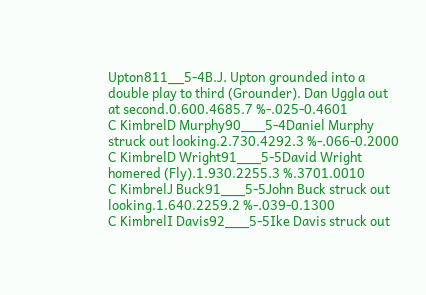Upton811__5-4B.J. Upton grounded into a double play to third (Grounder). Dan Uggla out at second.0.600.4685.7 %-.025-0.4601
C KimbrelD Murphy90___5-4Daniel Murphy struck out looking.2.730.4292.3 %-.066-0.2000
C KimbrelD Wright91___5-5David Wright homered (Fly).1.930.2255.3 %.3701.0010
C KimbrelJ Buck91___5-5John Buck struck out looking.1.640.2259.2 %-.039-0.1300
C KimbrelI Davis92___5-5Ike Davis struck out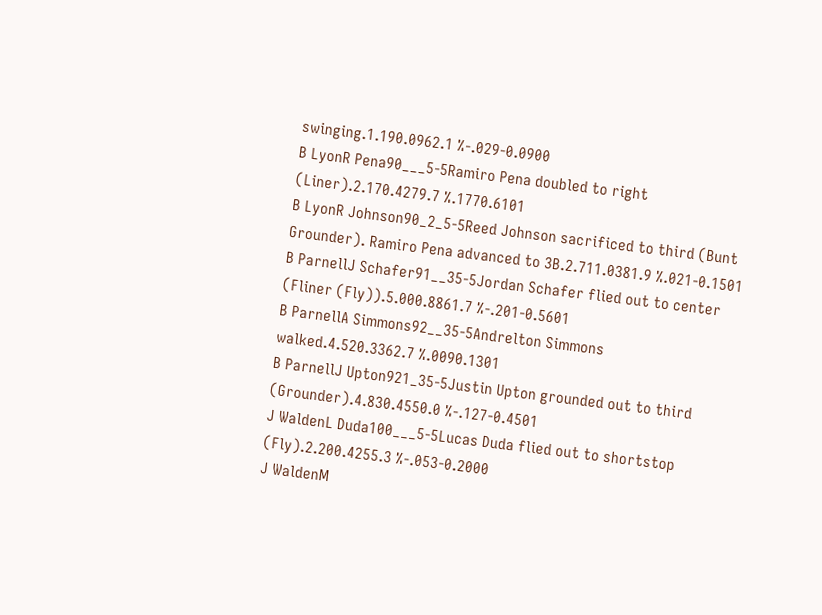swinging.1.190.0962.1 %-.029-0.0900
B LyonR Pena90___5-5Ramiro Pena doubled to right (Liner).2.170.4279.7 %.1770.6101
B LyonR Johnson90_2_5-5Reed Johnson sacrificed to third (Bunt Grounder). Ramiro Pena advanced to 3B.2.711.0381.9 %.021-0.1501
B ParnellJ Schafer91__35-5Jordan Schafer flied out to center (Fliner (Fly)).5.000.8861.7 %-.201-0.5601
B ParnellA Simmons92__35-5Andrelton Simmons walked.4.520.3362.7 %.0090.1301
B ParnellJ Upton921_35-5Justin Upton grounded out to third (Grounder).4.830.4550.0 %-.127-0.4501
J WaldenL Duda100___5-5Lucas Duda flied out to shortstop (Fly).2.200.4255.3 %-.053-0.2000
J WaldenM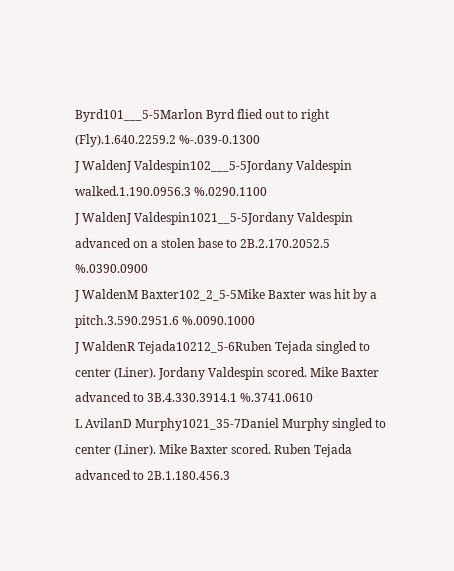Byrd101___5-5Marlon Byrd flied out to right (Fly).1.640.2259.2 %-.039-0.1300
J WaldenJ Valdespin102___5-5Jordany Valdespin walked.1.190.0956.3 %.0290.1100
J WaldenJ Valdespin1021__5-5Jordany Valdespin advanced on a stolen base to 2B.2.170.2052.5 %.0390.0900
J WaldenM Baxter102_2_5-5Mike Baxter was hit by a pitch.3.590.2951.6 %.0090.1000
J WaldenR Tejada10212_5-6Ruben Tejada singled to center (Liner). Jordany Valdespin scored. Mike Baxter advanced to 3B.4.330.3914.1 %.3741.0610
L AvilanD Murphy1021_35-7Daniel Murphy singled to center (Liner). Mike Baxter scored. Ruben Tejada advanced to 2B.1.180.456.3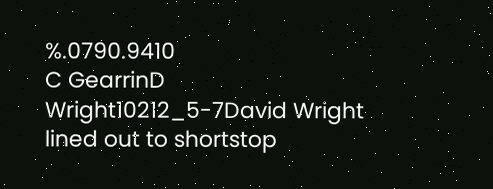%.0790.9410
C GearrinD Wright10212_5-7David Wright lined out to shortstop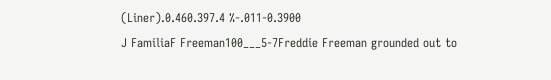(Liner).0.460.397.4 %-.011-0.3900
J FamiliaF Freeman100___5-7Freddie Freeman grounded out to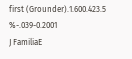first (Grounder).1.600.423.5 %-.039-0.2001
J FamiliaE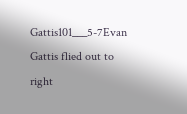Gattis101___5-7Evan Gattis flied out to right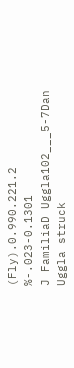(Fly).0.990.221.2 %-.023-0.1301
J FamiliaD Uggla102___5-7Dan Uggla struck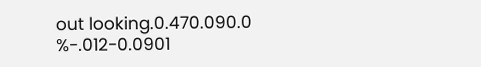out looking.0.470.090.0 %-.012-0.0901